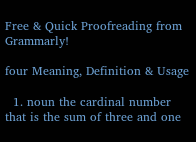Free & Quick Proofreading from Grammarly!

four Meaning, Definition & Usage

  1. noun the cardinal number that is the sum of three and one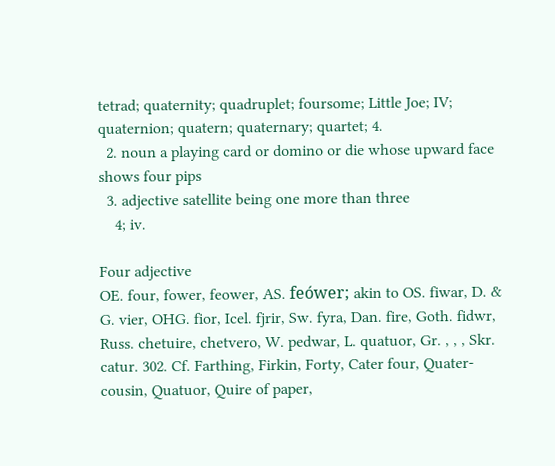tetrad; quaternity; quadruplet; foursome; Little Joe; IV; quaternion; quatern; quaternary; quartet; 4.
  2. noun a playing card or domino or die whose upward face shows four pips
  3. adjective satellite being one more than three
    4; iv.

Four adjective
OE. four, fower, feower, AS. feówer; akin to OS. fiwar, D. & G. vier, OHG. fior, Icel. fjrir, Sw. fyra, Dan. fire, Goth. fidwr, Russ. chetuire, chetvero, W. pedwar, L. quatuor, Gr. , , , Skr. catur. 302. Cf. Farthing, Firkin, Forty, Cater four, Quater-cousin, Quatuor, Quire of paper,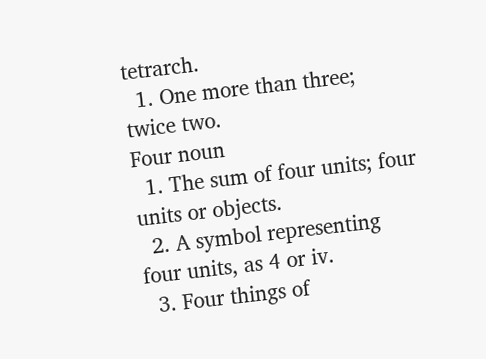tetrarch.
  1. One more than three; twice two.
Four noun
  1. The sum of four units; four units or objects.
  2. A symbol representing four units, as 4 or iv.
  3. Four things of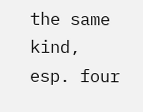the same kind, esp. four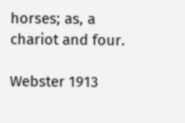horses; as, a chariot and four.

Webster 1913